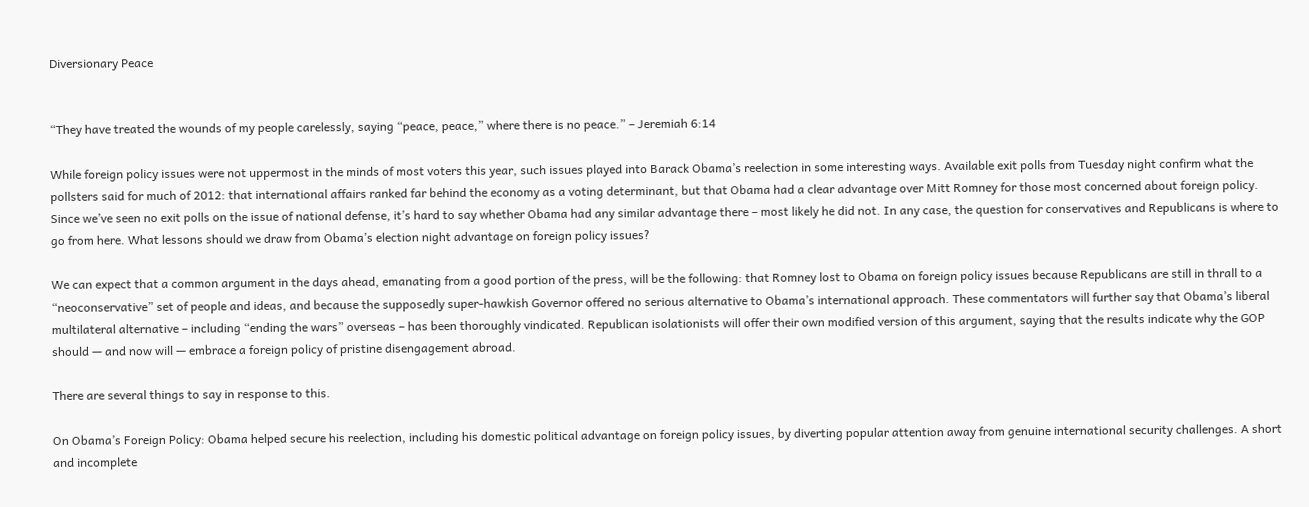Diversionary Peace


“They have treated the wounds of my people carelessly, saying “peace, peace,” where there is no peace.” – Jeremiah 6:14

While foreign policy issues were not uppermost in the minds of most voters this year, such issues played into Barack Obama’s reelection in some interesting ways. Available exit polls from Tuesday night confirm what the pollsters said for much of 2012: that international affairs ranked far behind the economy as a voting determinant, but that Obama had a clear advantage over Mitt Romney for those most concerned about foreign policy. Since we’ve seen no exit polls on the issue of national defense, it’s hard to say whether Obama had any similar advantage there – most likely he did not. In any case, the question for conservatives and Republicans is where to go from here. What lessons should we draw from Obama’s election night advantage on foreign policy issues?

We can expect that a common argument in the days ahead, emanating from a good portion of the press, will be the following: that Romney lost to Obama on foreign policy issues because Republicans are still in thrall to a “neoconservative” set of people and ideas, and because the supposedly super-hawkish Governor offered no serious alternative to Obama’s international approach. These commentators will further say that Obama’s liberal multilateral alternative – including “ending the wars” overseas – has been thoroughly vindicated. Republican isolationists will offer their own modified version of this argument, saying that the results indicate why the GOP should — and now will — embrace a foreign policy of pristine disengagement abroad.

There are several things to say in response to this.

On Obama’s Foreign Policy: Obama helped secure his reelection, including his domestic political advantage on foreign policy issues, by diverting popular attention away from genuine international security challenges. A short and incomplete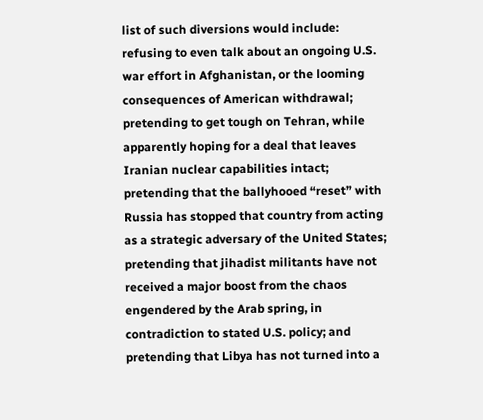list of such diversions would include: refusing to even talk about an ongoing U.S. war effort in Afghanistan, or the looming consequences of American withdrawal; pretending to get tough on Tehran, while apparently hoping for a deal that leaves Iranian nuclear capabilities intact; pretending that the ballyhooed “reset” with Russia has stopped that country from acting as a strategic adversary of the United States; pretending that jihadist militants have not received a major boost from the chaos engendered by the Arab spring, in contradiction to stated U.S. policy; and pretending that Libya has not turned into a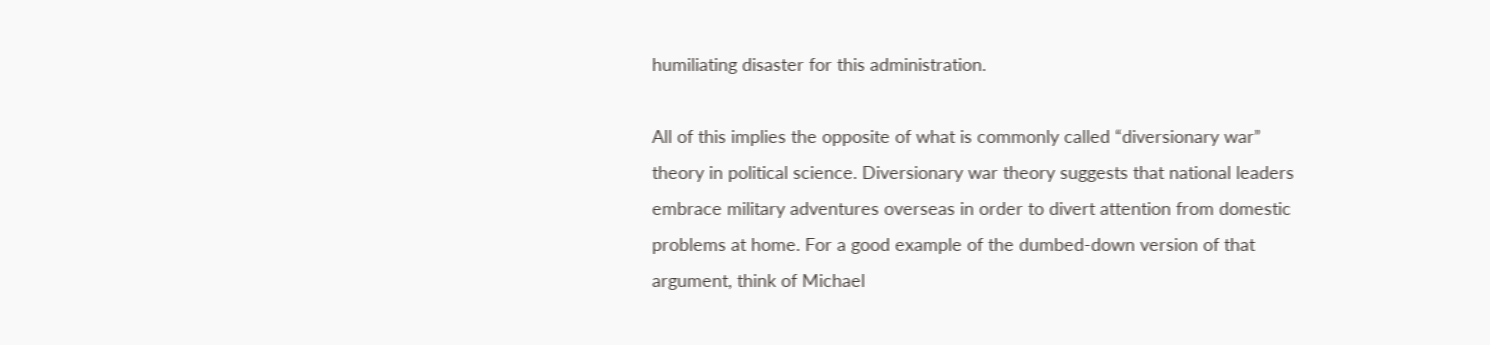humiliating disaster for this administration.

All of this implies the opposite of what is commonly called “diversionary war” theory in political science. Diversionary war theory suggests that national leaders embrace military adventures overseas in order to divert attention from domestic problems at home. For a good example of the dumbed-down version of that argument, think of Michael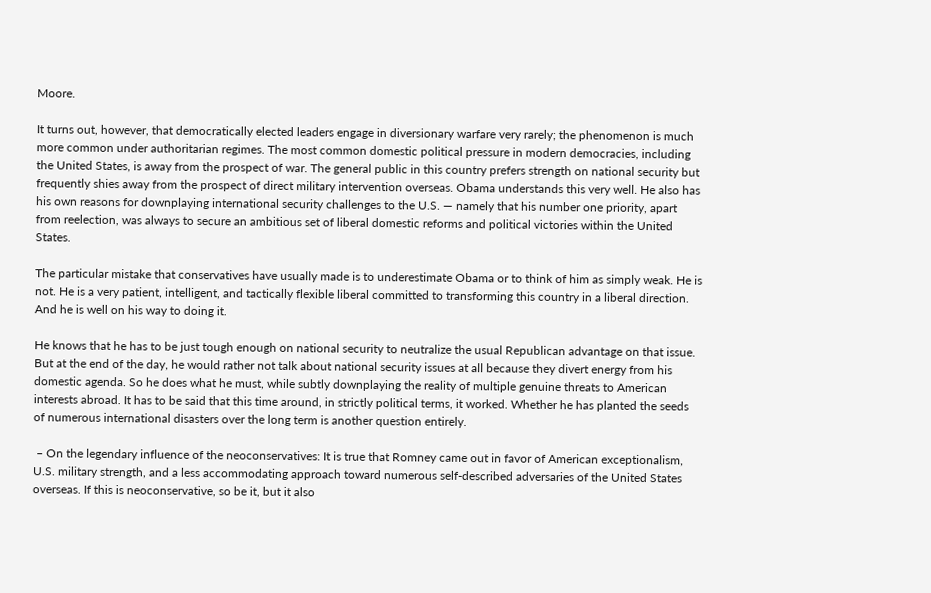Moore.

It turns out, however, that democratically elected leaders engage in diversionary warfare very rarely; the phenomenon is much more common under authoritarian regimes. The most common domestic political pressure in modern democracies, including the United States, is away from the prospect of war. The general public in this country prefers strength on national security but frequently shies away from the prospect of direct military intervention overseas. Obama understands this very well. He also has his own reasons for downplaying international security challenges to the U.S. — namely that his number one priority, apart from reelection, was always to secure an ambitious set of liberal domestic reforms and political victories within the United States.

The particular mistake that conservatives have usually made is to underestimate Obama or to think of him as simply weak. He is not. He is a very patient, intelligent, and tactically flexible liberal committed to transforming this country in a liberal direction. And he is well on his way to doing it.

He knows that he has to be just tough enough on national security to neutralize the usual Republican advantage on that issue. But at the end of the day, he would rather not talk about national security issues at all because they divert energy from his domestic agenda. So he does what he must, while subtly downplaying the reality of multiple genuine threats to American interests abroad. It has to be said that this time around, in strictly political terms, it worked. Whether he has planted the seeds of numerous international disasters over the long term is another question entirely.

 – On the legendary influence of the neoconservatives: It is true that Romney came out in favor of American exceptionalism, U.S. military strength, and a less accommodating approach toward numerous self-described adversaries of the United States overseas. If this is neoconservative, so be it, but it also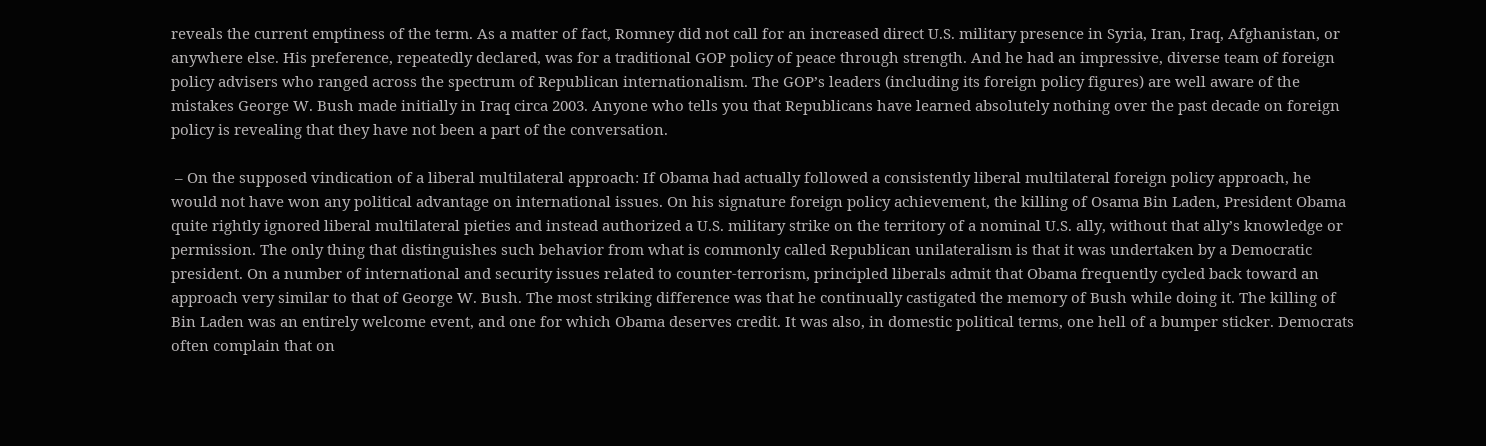reveals the current emptiness of the term. As a matter of fact, Romney did not call for an increased direct U.S. military presence in Syria, Iran, Iraq, Afghanistan, or anywhere else. His preference, repeatedly declared, was for a traditional GOP policy of peace through strength. And he had an impressive, diverse team of foreign policy advisers who ranged across the spectrum of Republican internationalism. The GOP’s leaders (including its foreign policy figures) are well aware of the mistakes George W. Bush made initially in Iraq circa 2003. Anyone who tells you that Republicans have learned absolutely nothing over the past decade on foreign policy is revealing that they have not been a part of the conversation.

 – On the supposed vindication of a liberal multilateral approach: If Obama had actually followed a consistently liberal multilateral foreign policy approach, he would not have won any political advantage on international issues. On his signature foreign policy achievement, the killing of Osama Bin Laden, President Obama quite rightly ignored liberal multilateral pieties and instead authorized a U.S. military strike on the territory of a nominal U.S. ally, without that ally’s knowledge or permission. The only thing that distinguishes such behavior from what is commonly called Republican unilateralism is that it was undertaken by a Democratic president. On a number of international and security issues related to counter-terrorism, principled liberals admit that Obama frequently cycled back toward an approach very similar to that of George W. Bush. The most striking difference was that he continually castigated the memory of Bush while doing it. The killing of Bin Laden was an entirely welcome event, and one for which Obama deserves credit. It was also, in domestic political terms, one hell of a bumper sticker. Democrats often complain that on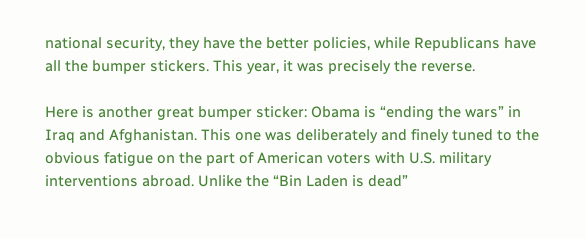national security, they have the better policies, while Republicans have all the bumper stickers. This year, it was precisely the reverse.

Here is another great bumper sticker: Obama is “ending the wars” in Iraq and Afghanistan. This one was deliberately and finely tuned to the obvious fatigue on the part of American voters with U.S. military interventions abroad. Unlike the “Bin Laden is dead”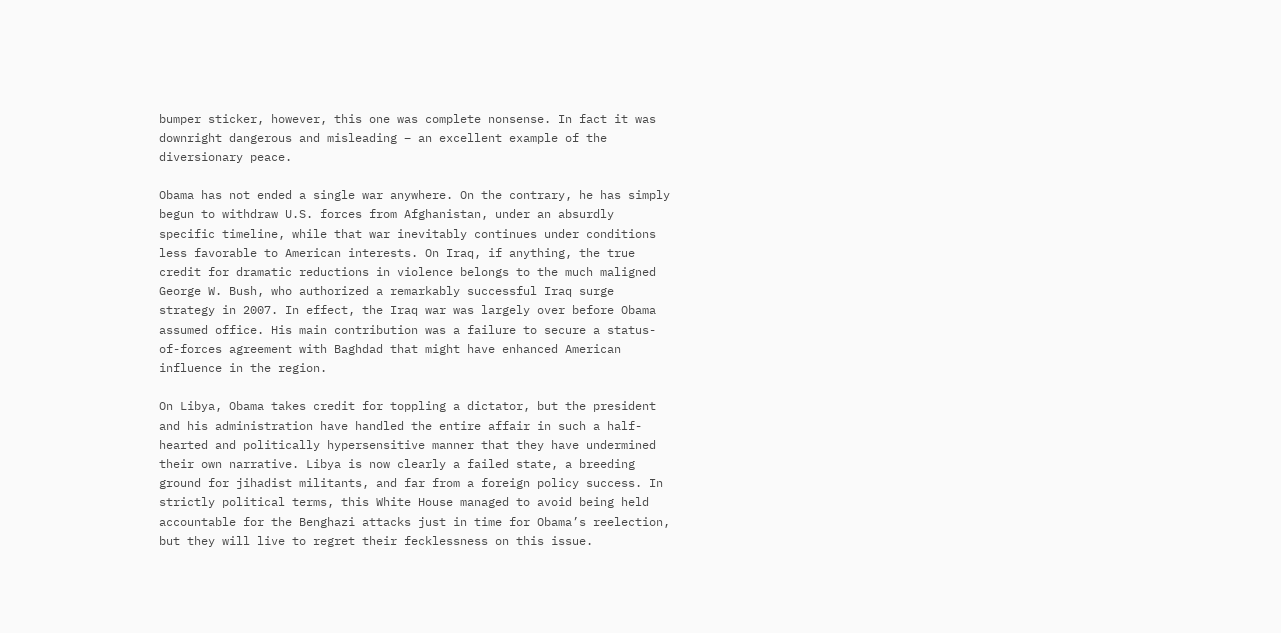bumper sticker, however, this one was complete nonsense. In fact it was downright dangerous and misleading – an excellent example of the diversionary peace.

Obama has not ended a single war anywhere. On the contrary, he has simply begun to withdraw U.S. forces from Afghanistan, under an absurdly specific timeline, while that war inevitably continues under conditions less favorable to American interests. On Iraq, if anything, the true credit for dramatic reductions in violence belongs to the much maligned George W. Bush, who authorized a remarkably successful Iraq surge strategy in 2007. In effect, the Iraq war was largely over before Obama assumed office. His main contribution was a failure to secure a status-of-forces agreement with Baghdad that might have enhanced American influence in the region.

On Libya, Obama takes credit for toppling a dictator, but the president and his administration have handled the entire affair in such a half-hearted and politically hypersensitive manner that they have undermined their own narrative. Libya is now clearly a failed state, a breeding ground for jihadist militants, and far from a foreign policy success. In strictly political terms, this White House managed to avoid being held accountable for the Benghazi attacks just in time for Obama’s reelection, but they will live to regret their fecklessness on this issue.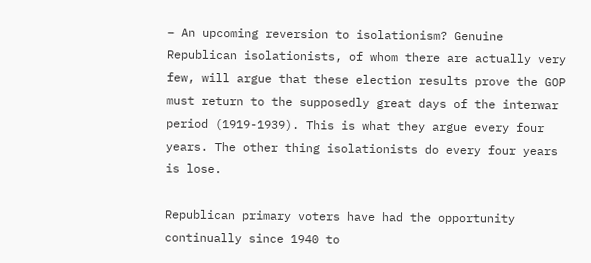– An upcoming reversion to isolationism? Genuine Republican isolationists, of whom there are actually very few, will argue that these election results prove the GOP must return to the supposedly great days of the interwar period (1919-1939). This is what they argue every four years. The other thing isolationists do every four years is lose.

Republican primary voters have had the opportunity continually since 1940 to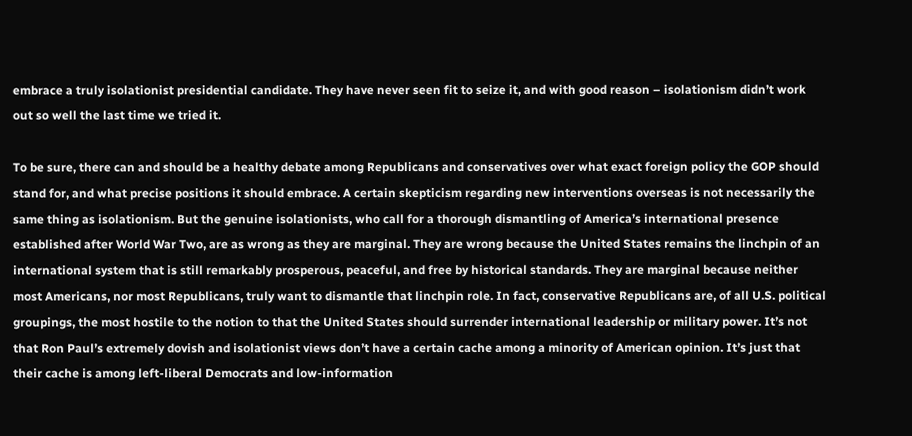embrace a truly isolationist presidential candidate. They have never seen fit to seize it, and with good reason – isolationism didn’t work out so well the last time we tried it.

To be sure, there can and should be a healthy debate among Republicans and conservatives over what exact foreign policy the GOP should stand for, and what precise positions it should embrace. A certain skepticism regarding new interventions overseas is not necessarily the same thing as isolationism. But the genuine isolationists, who call for a thorough dismantling of America’s international presence established after World War Two, are as wrong as they are marginal. They are wrong because the United States remains the linchpin of an international system that is still remarkably prosperous, peaceful, and free by historical standards. They are marginal because neither most Americans, nor most Republicans, truly want to dismantle that linchpin role. In fact, conservative Republicans are, of all U.S. political groupings, the most hostile to the notion to that the United States should surrender international leadership or military power. It’s not that Ron Paul’s extremely dovish and isolationist views don’t have a certain cache among a minority of American opinion. It’s just that their cache is among left-liberal Democrats and low-information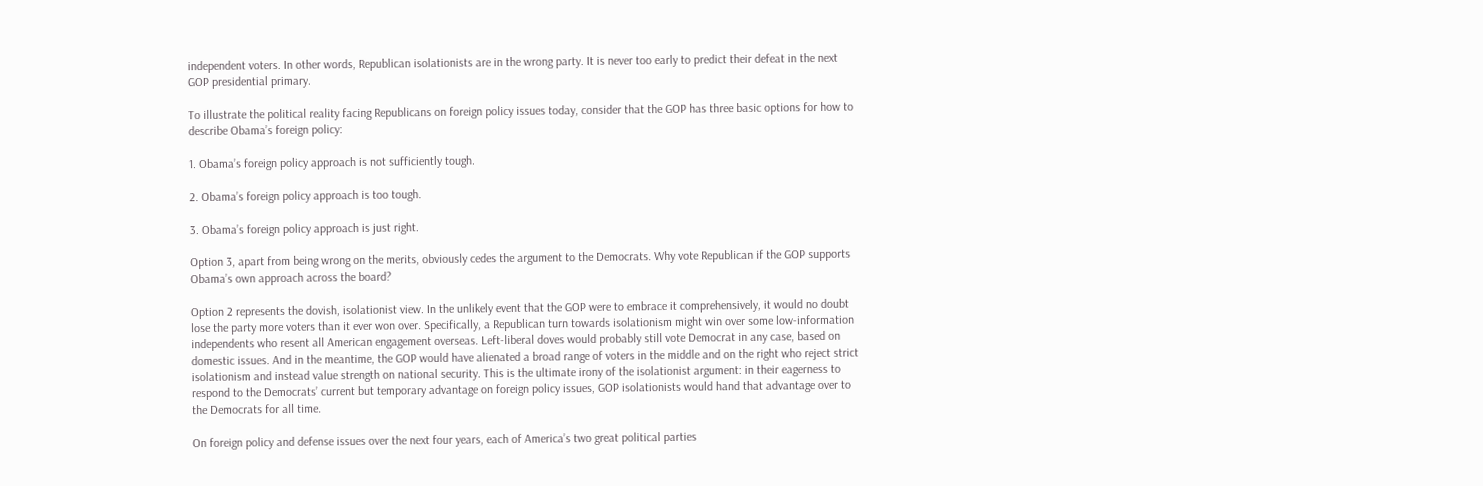independent voters. In other words, Republican isolationists are in the wrong party. It is never too early to predict their defeat in the next GOP presidential primary.

To illustrate the political reality facing Republicans on foreign policy issues today, consider that the GOP has three basic options for how to describe Obama’s foreign policy:

1. Obama’s foreign policy approach is not sufficiently tough.

2. Obama’s foreign policy approach is too tough.

3. Obama’s foreign policy approach is just right.

Option 3, apart from being wrong on the merits, obviously cedes the argument to the Democrats. Why vote Republican if the GOP supports Obama’s own approach across the board?

Option 2 represents the dovish, isolationist view. In the unlikely event that the GOP were to embrace it comprehensively, it would no doubt lose the party more voters than it ever won over. Specifically, a Republican turn towards isolationism might win over some low-information independents who resent all American engagement overseas. Left-liberal doves would probably still vote Democrat in any case, based on domestic issues. And in the meantime, the GOP would have alienated a broad range of voters in the middle and on the right who reject strict isolationism and instead value strength on national security. This is the ultimate irony of the isolationist argument: in their eagerness to respond to the Democrats’ current but temporary advantage on foreign policy issues, GOP isolationists would hand that advantage over to the Democrats for all time.

On foreign policy and defense issues over the next four years, each of America’s two great political parties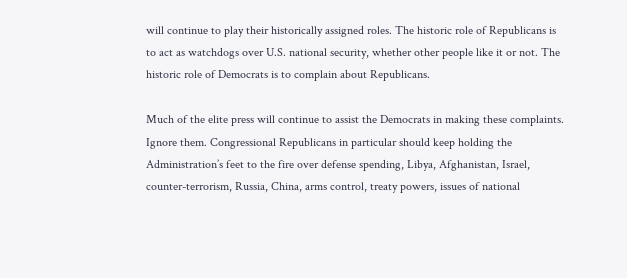will continue to play their historically assigned roles. The historic role of Republicans is to act as watchdogs over U.S. national security, whether other people like it or not. The historic role of Democrats is to complain about Republicans.

Much of the elite press will continue to assist the Democrats in making these complaints. Ignore them. Congressional Republicans in particular should keep holding the Administration’s feet to the fire over defense spending, Libya, Afghanistan, Israel, counter-terrorism, Russia, China, arms control, treaty powers, issues of national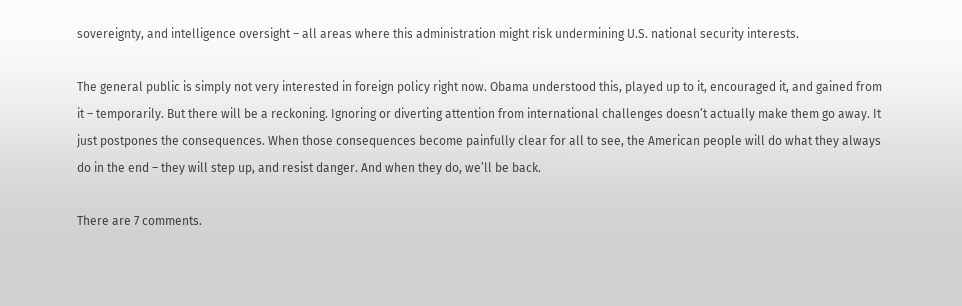sovereignty, and intelligence oversight – all areas where this administration might risk undermining U.S. national security interests.

The general public is simply not very interested in foreign policy right now. Obama understood this, played up to it, encouraged it, and gained from it – temporarily. But there will be a reckoning. Ignoring or diverting attention from international challenges doesn’t actually make them go away. It just postpones the consequences. When those consequences become painfully clear for all to see, the American people will do what they always do in the end – they will step up, and resist danger. And when they do, we’ll be back.

There are 7 comments.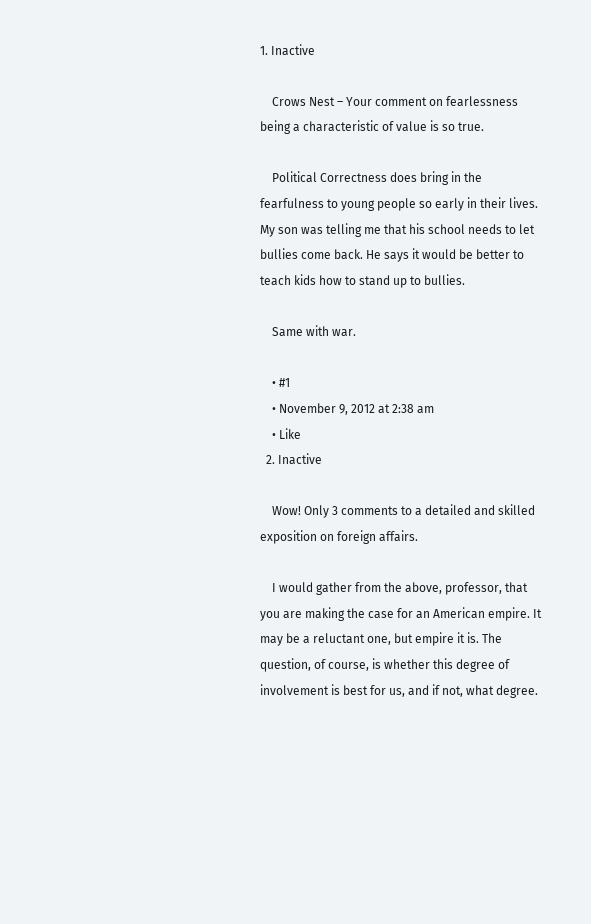1. Inactive

    Crows Nest – Your comment on fearlessness being a characteristic of value is so true.

    Political Correctness does bring in the fearfulness to young people so early in their lives. My son was telling me that his school needs to let bullies come back. He says it would be better to teach kids how to stand up to bullies.

    Same with war.

    • #1
    • November 9, 2012 at 2:38 am
    • Like
  2. Inactive

    Wow! Only 3 comments to a detailed and skilled exposition on foreign affairs.

    I would gather from the above, professor, that you are making the case for an American empire. It may be a reluctant one, but empire it is. The question, of course, is whether this degree of involvement is best for us, and if not, what degree.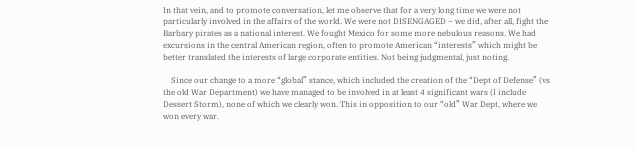In that vein, and to promote conversation, let me observe that for a very long time we were not particularly involved in the affairs of the world. We were not DISENGAGED – we did, after all, fight the Barbary pirates as a national interest. We fought Mexico for some more nebulous reasons. We had excursions in the central American region, often to promote American “interests” which might be better translated the interests of large corporate entities. Not being judgmental, just noting.

    Since our change to a more “global” stance, which included the creation of the “Dept of Defense” (vs the old War Department) we have managed to be involved in at least 4 significant wars (I include Dessert Storm), none of which we clearly won. This in opposition to our “old” War Dept, where we won every war.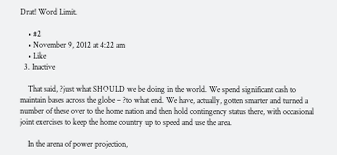Drat! Word Limit.

    • #2
    • November 9, 2012 at 4:22 am
    • Like
  3. Inactive

    That said, ?just what SHOULD we be doing in the world. We spend significant cash to maintain bases across the globe – ?to what end. We have, actually, gotten smarter and turned a number of these over to the home nation and then hold contingency status there, with occasional joint exercises to keep the home country up to speed and use the area.

    In the arena of power projection,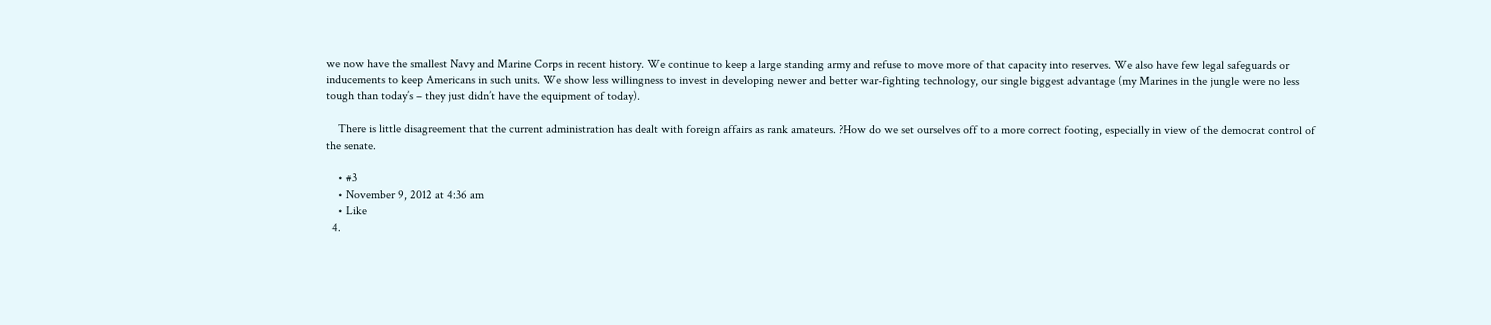we now have the smallest Navy and Marine Corps in recent history. We continue to keep a large standing army and refuse to move more of that capacity into reserves. We also have few legal safeguards or inducements to keep Americans in such units. We show less willingness to invest in developing newer and better war-fighting technology, our single biggest advantage (my Marines in the jungle were no less tough than today’s – they just didn’t have the equipment of today).

    There is little disagreement that the current administration has dealt with foreign affairs as rank amateurs. ?How do we set ourselves off to a more correct footing, especially in view of the democrat control of the senate.

    • #3
    • November 9, 2012 at 4:36 am
    • Like
  4.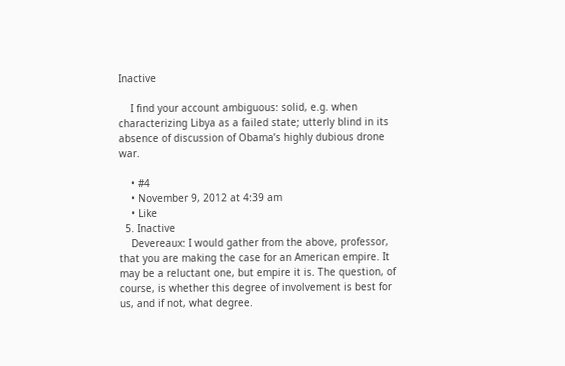Inactive

    I find your account ambiguous: solid, e.g. when characterizing Libya as a failed state; utterly blind in its absence of discussion of Obama’s highly dubious drone war.

    • #4
    • November 9, 2012 at 4:39 am
    • Like
  5. Inactive
    Devereaux: I would gather from the above, professor, that you are making the case for an American empire. It may be a reluctant one, but empire it is. The question, of course, is whether this degree of involvement is best for us, and if not, what degree.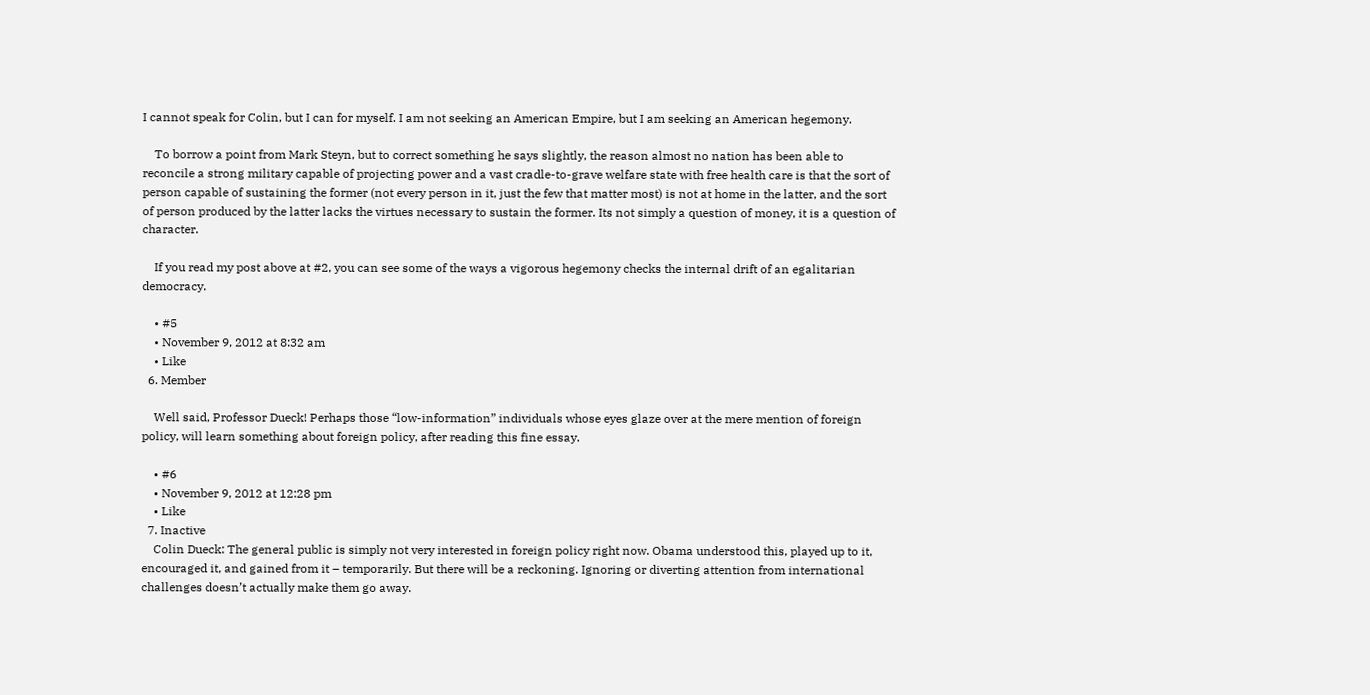I cannot speak for Colin, but I can for myself. I am not seeking an American Empire, but I am seeking an American hegemony.

    To borrow a point from Mark Steyn, but to correct something he says slightly, the reason almost no nation has been able to reconcile a strong military capable of projecting power and a vast cradle-to-grave welfare state with free health care is that the sort of person capable of sustaining the former (not every person in it, just the few that matter most) is not at home in the latter, and the sort of person produced by the latter lacks the virtues necessary to sustain the former. Its not simply a question of money, it is a question of character.

    If you read my post above at #2, you can see some of the ways a vigorous hegemony checks the internal drift of an egalitarian democracy.

    • #5
    • November 9, 2012 at 8:32 am
    • Like
  6. Member

    Well said, Professor Dueck! Perhaps those “low-information” individuals whose eyes glaze over at the mere mention of foreign policy, will learn something about foreign policy, after reading this fine essay.

    • #6
    • November 9, 2012 at 12:28 pm
    • Like
  7. Inactive
    Colin Dueck: The general public is simply not very interested in foreign policy right now. Obama understood this, played up to it, encouraged it, and gained from it – temporarily. But there will be a reckoning. Ignoring or diverting attention from international challenges doesn’t actually make them go away.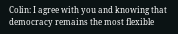Colin: I agree with you and knowing that democracy remains the most flexible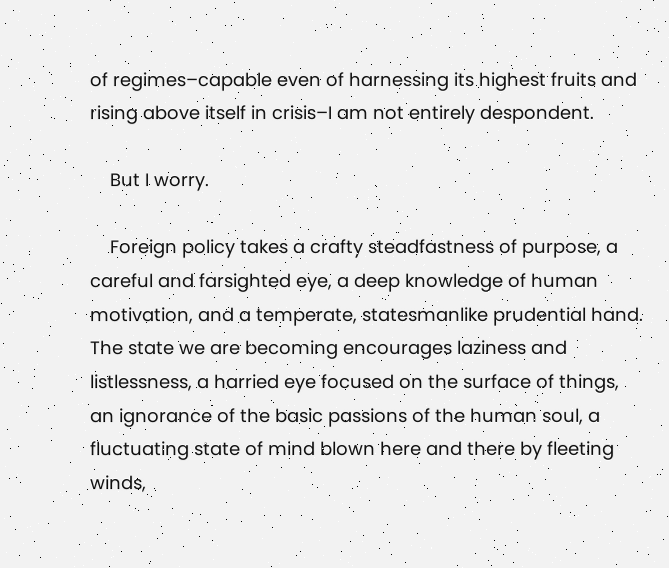of regimes–capable even of harnessing its highest fruits and rising above itself in crisis–I am not entirely despondent.

    But I worry.

    Foreign policy takes a crafty steadfastness of purpose, a careful and farsighted eye, a deep knowledge of human motivation, and a temperate, statesmanlike prudential hand. The state we are becoming encourages laziness and listlessness, a harried eye focused on the surface of things, an ignorance of the basic passions of the human soul, a fluctuating state of mind blown here and there by fleeting winds,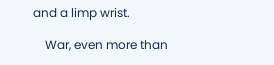and a limp wrist.

    War, even more than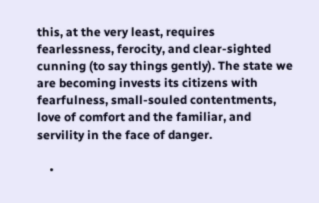this, at the very least, requires fearlessness, ferocity, and clear-sighted cunning (to say things gently). The state we are becoming invests its citizens with fearfulness, small-souled contentments, love of comfort and the familiar, and servility in the face of danger.

    •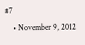#7
    • November 9, 2012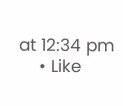at 12:34 pm
    • Like